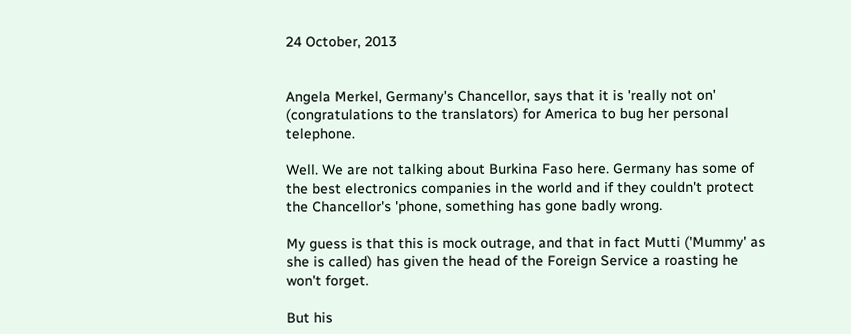24 October, 2013


Angela Merkel, Germany's Chancellor, says that it is 'really not on' (congratulations to the translators) for America to bug her personal telephone.

Well. We are not talking about Burkina Faso here. Germany has some of the best electronics companies in the world and if they couldn't protect the Chancellor's 'phone, something has gone badly wrong.

My guess is that this is mock outrage, and that in fact Mutti ('Mummy' as she is called) has given the head of the Foreign Service a roasting he won't forget.

But his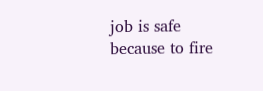job is safe because to fire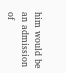him would be an admission of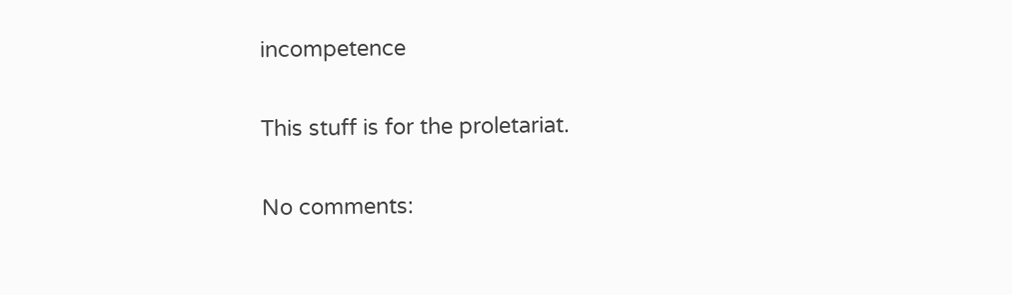incompetence

This stuff is for the proletariat.

No comments: